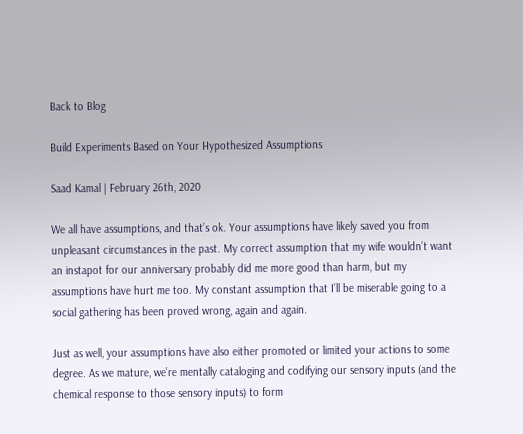Back to Blog

Build Experiments Based on Your Hypothesized Assumptions

Saad Kamal | February 26th, 2020

We all have assumptions, and that’s ok. Your assumptions have likely saved you from unpleasant circumstances in the past. My correct assumption that my wife wouldn’t want an instapot for our anniversary probably did me more good than harm, but my assumptions have hurt me too. My constant assumption that I’ll be miserable going to a social gathering has been proved wrong, again and again.

Just as well, your assumptions have also either promoted or limited your actions to some degree. As we mature, we’re mentally cataloging and codifying our sensory inputs (and the chemical response to those sensory inputs) to form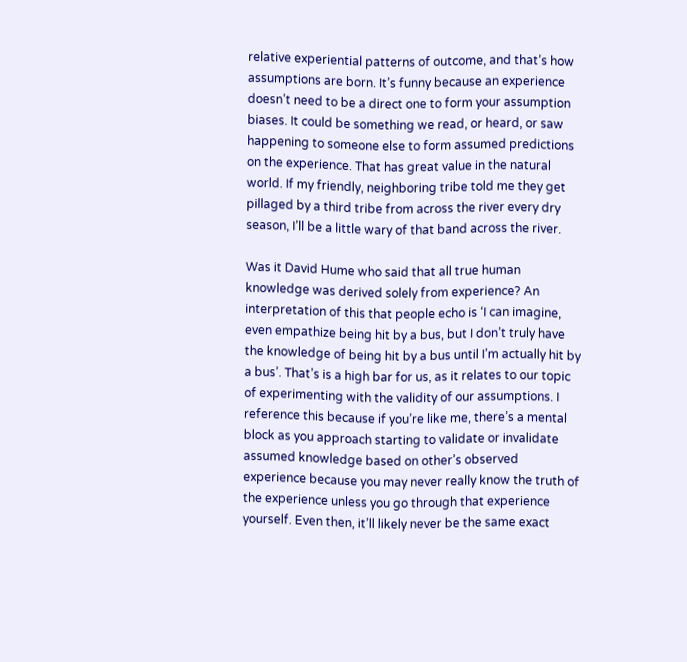relative experiential patterns of outcome, and that’s how assumptions are born. It’s funny because an experience doesn’t need to be a direct one to form your assumption biases. It could be something we read, or heard, or saw happening to someone else to form assumed predictions on the experience. That has great value in the natural world. If my friendly, neighboring tribe told me they get pillaged by a third tribe from across the river every dry season, I’ll be a little wary of that band across the river.

Was it David Hume who said that all true human knowledge was derived solely from experience? An interpretation of this that people echo is ‘I can imagine, even empathize being hit by a bus, but I don’t truly have the knowledge of being hit by a bus until I’m actually hit by a bus’. That’s is a high bar for us, as it relates to our topic of experimenting with the validity of our assumptions. I reference this because if you’re like me, there’s a mental block as you approach starting to validate or invalidate assumed knowledge based on other’s observed experience because you may never really know the truth of the experience unless you go through that experience yourself. Even then, it’ll likely never be the same exact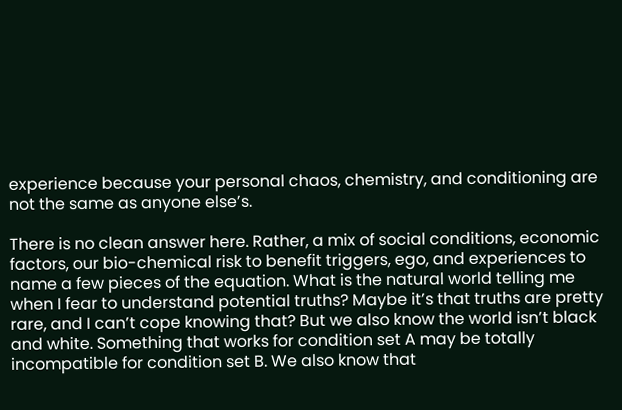experience because your personal chaos, chemistry, and conditioning are not the same as anyone else’s.

There is no clean answer here. Rather, a mix of social conditions, economic factors, our bio-chemical risk to benefit triggers, ego, and experiences to name a few pieces of the equation. What is the natural world telling me when I fear to understand potential truths? Maybe it’s that truths are pretty rare, and I can’t cope knowing that? But we also know the world isn’t black and white. Something that works for condition set A may be totally incompatible for condition set B. We also know that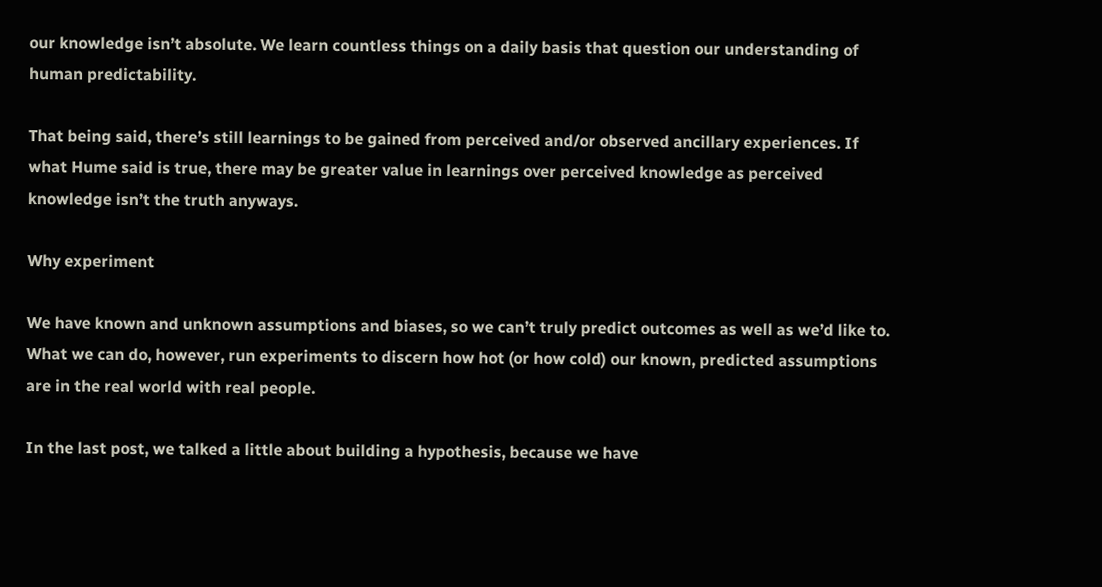our knowledge isn’t absolute. We learn countless things on a daily basis that question our understanding of human predictability.

That being said, there’s still learnings to be gained from perceived and/or observed ancillary experiences. If what Hume said is true, there may be greater value in learnings over perceived knowledge as perceived knowledge isn’t the truth anyways.

Why experiment

We have known and unknown assumptions and biases, so we can’t truly predict outcomes as well as we’d like to. What we can do, however, run experiments to discern how hot (or how cold) our known, predicted assumptions are in the real world with real people.

In the last post, we talked a little about building a hypothesis, because we have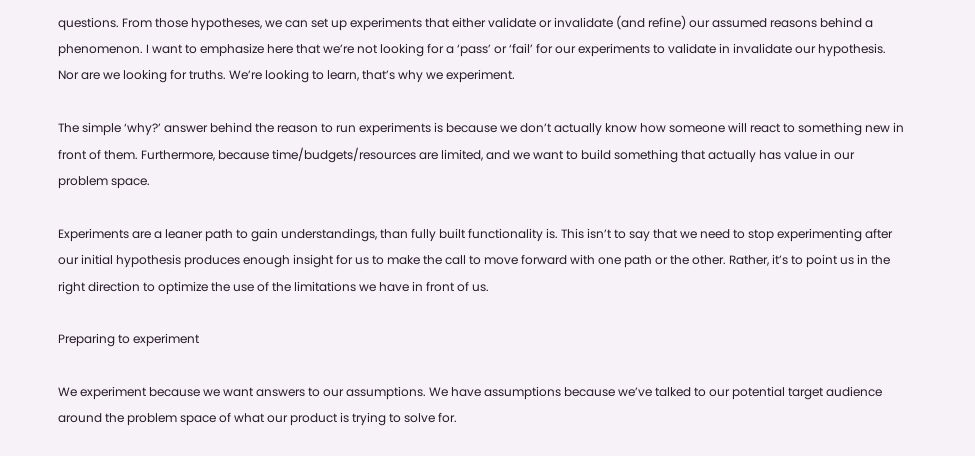questions. From those hypotheses, we can set up experiments that either validate or invalidate (and refine) our assumed reasons behind a phenomenon. I want to emphasize here that we’re not looking for a ‘pass’ or ‘fail’ for our experiments to validate in invalidate our hypothesis. Nor are we looking for truths. We’re looking to learn, that’s why we experiment.

The simple ‘why?’ answer behind the reason to run experiments is because we don’t actually know how someone will react to something new in front of them. Furthermore, because time/budgets/resources are limited, and we want to build something that actually has value in our problem space.

Experiments are a leaner path to gain understandings, than fully built functionality is. This isn’t to say that we need to stop experimenting after our initial hypothesis produces enough insight for us to make the call to move forward with one path or the other. Rather, it’s to point us in the right direction to optimize the use of the limitations we have in front of us.

Preparing to experiment

We experiment because we want answers to our assumptions. We have assumptions because we’ve talked to our potential target audience around the problem space of what our product is trying to solve for.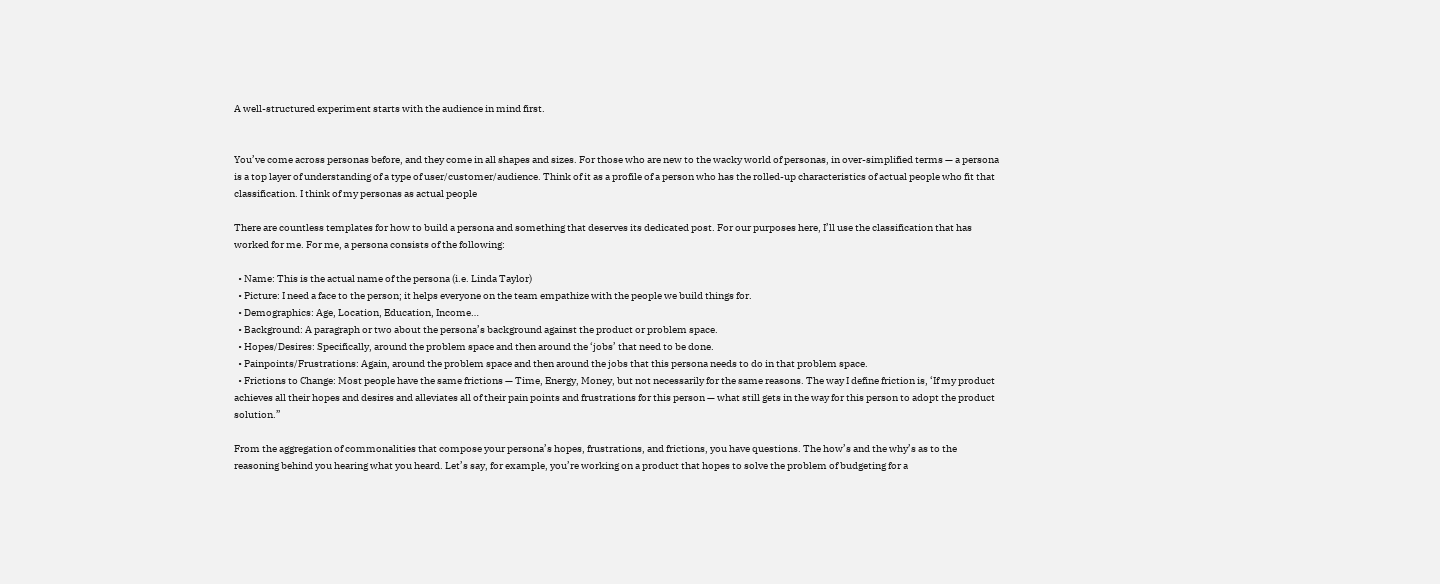A well-structured experiment starts with the audience in mind first.


You’ve come across personas before, and they come in all shapes and sizes. For those who are new to the wacky world of personas, in over-simplified terms — a persona is a top layer of understanding of a type of user/customer/audience. Think of it as a profile of a person who has the rolled-up characteristics of actual people who fit that classification. I think of my personas as actual people

There are countless templates for how to build a persona and something that deserves its dedicated post. For our purposes here, I’ll use the classification that has worked for me. For me, a persona consists of the following:

  • Name: This is the actual name of the persona (i.e. Linda Taylor)
  • Picture: I need a face to the person; it helps everyone on the team empathize with the people we build things for.
  • Demographics: Age, Location, Education, Income…
  • Background: A paragraph or two about the persona’s background against the product or problem space.
  • Hopes/Desires: Specifically, around the problem space and then around the ‘jobs’ that need to be done.
  • Painpoints/Frustrations: Again, around the problem space and then around the jobs that this persona needs to do in that problem space.
  • Frictions to Change: Most people have the same frictions — Time, Energy, Money, but not necessarily for the same reasons. The way I define friction is, ‘If my product achieves all their hopes and desires and alleviates all of their pain points and frustrations for this person — what still gets in the way for this person to adopt the product solution.”

From the aggregation of commonalities that compose your persona’s hopes, frustrations, and frictions, you have questions. The how’s and the why’s as to the reasoning behind you hearing what you heard. Let’s say, for example, you’re working on a product that hopes to solve the problem of budgeting for a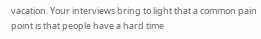vacation. Your interviews bring to light that a common pain point is that people have a hard time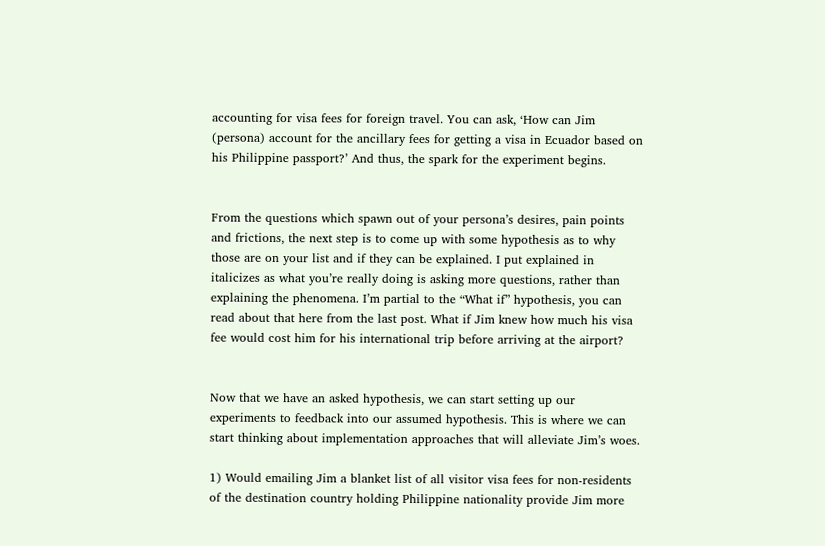accounting for visa fees for foreign travel. You can ask, ‘How can Jim (persona) account for the ancillary fees for getting a visa in Ecuador based on his Philippine passport?’ And thus, the spark for the experiment begins.


From the questions which spawn out of your persona’s desires, pain points and frictions, the next step is to come up with some hypothesis as to why those are on your list and if they can be explained. I put explained in italicizes as what you’re really doing is asking more questions, rather than explaining the phenomena. I’m partial to the “What if” hypothesis, you can read about that here from the last post. What if Jim knew how much his visa fee would cost him for his international trip before arriving at the airport?


Now that we have an asked hypothesis, we can start setting up our experiments to feedback into our assumed hypothesis. This is where we can start thinking about implementation approaches that will alleviate Jim’s woes.

1) Would emailing Jim a blanket list of all visitor visa fees for non-residents of the destination country holding Philippine nationality provide Jim more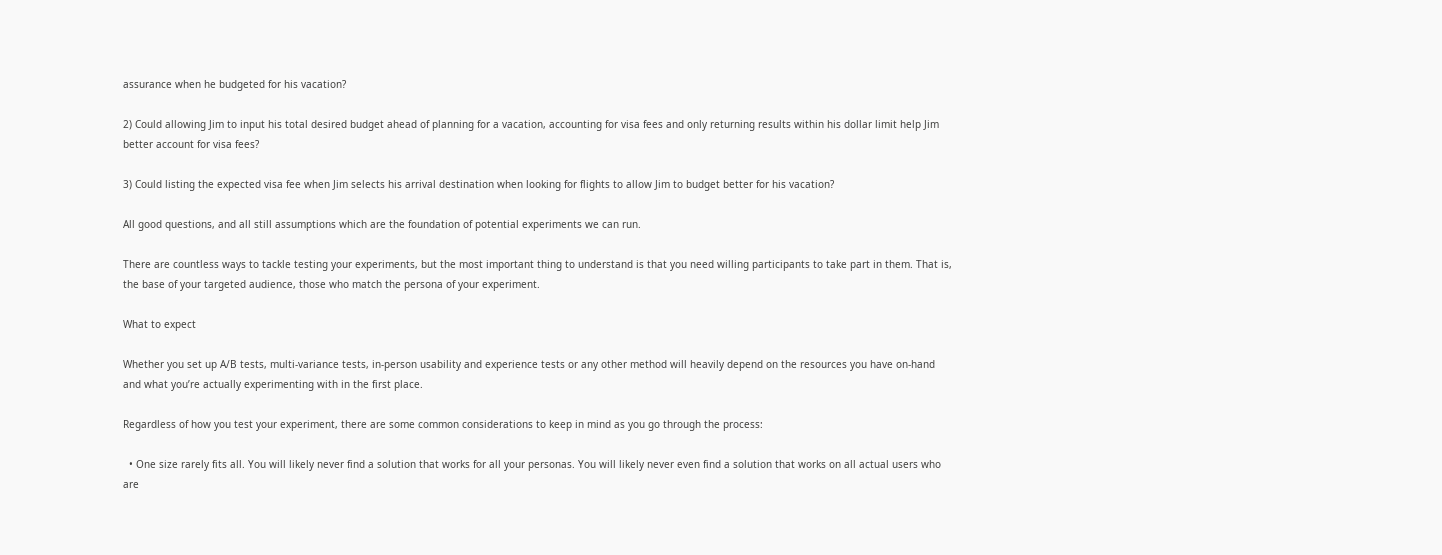assurance when he budgeted for his vacation?

2) Could allowing Jim to input his total desired budget ahead of planning for a vacation, accounting for visa fees and only returning results within his dollar limit help Jim better account for visa fees?

3) Could listing the expected visa fee when Jim selects his arrival destination when looking for flights to allow Jim to budget better for his vacation?

All good questions, and all still assumptions which are the foundation of potential experiments we can run.

There are countless ways to tackle testing your experiments, but the most important thing to understand is that you need willing participants to take part in them. That is, the base of your targeted audience, those who match the persona of your experiment.

What to expect

Whether you set up A/B tests, multi-variance tests, in-person usability and experience tests or any other method will heavily depend on the resources you have on-hand and what you’re actually experimenting with in the first place.

Regardless of how you test your experiment, there are some common considerations to keep in mind as you go through the process:

  • One size rarely fits all. You will likely never find a solution that works for all your personas. You will likely never even find a solution that works on all actual users who are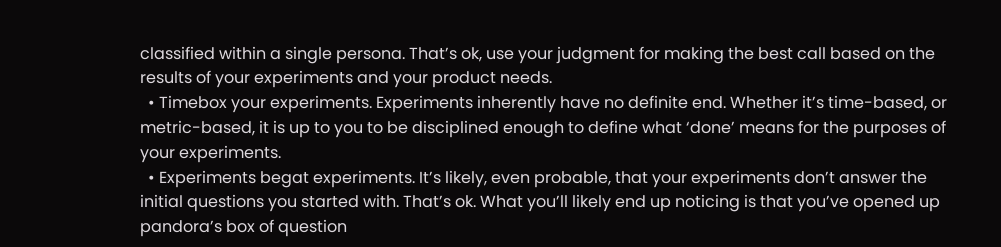classified within a single persona. That’s ok, use your judgment for making the best call based on the results of your experiments and your product needs.
  • Timebox your experiments. Experiments inherently have no definite end. Whether it’s time-based, or metric-based, it is up to you to be disciplined enough to define what ‘done’ means for the purposes of your experiments.
  • Experiments begat experiments. It’s likely, even probable, that your experiments don’t answer the initial questions you started with. That’s ok. What you’ll likely end up noticing is that you’ve opened up pandora’s box of question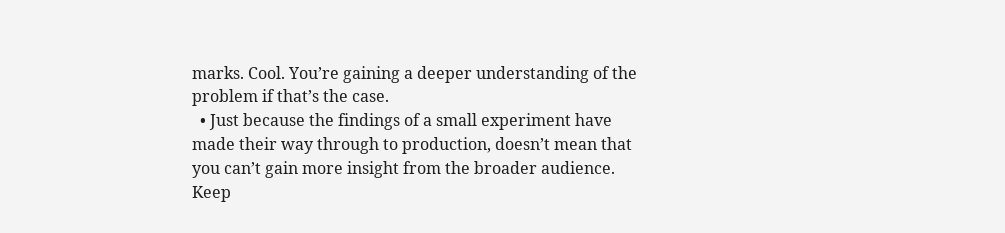marks. Cool. You’re gaining a deeper understanding of the problem if that’s the case.
  • Just because the findings of a small experiment have made their way through to production, doesn’t mean that you can’t gain more insight from the broader audience. Keep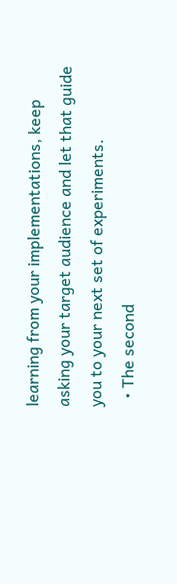learning from your implementations, keep asking your target audience and let that guide you to your next set of experiments.
  • The second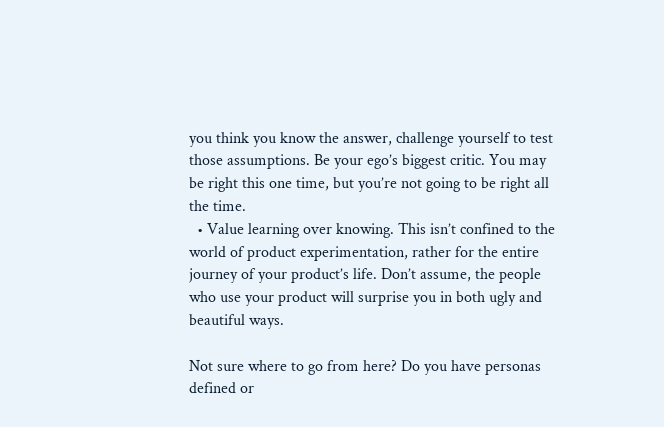you think you know the answer, challenge yourself to test those assumptions. Be your ego’s biggest critic. You may be right this one time, but you’re not going to be right all the time.
  • Value learning over knowing. This isn’t confined to the world of product experimentation, rather for the entire journey of your product’s life. Don’t assume, the people who use your product will surprise you in both ugly and beautiful ways.

Not sure where to go from here? Do you have personas defined or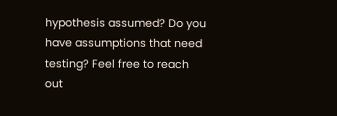hypothesis assumed? Do you have assumptions that need testing? Feel free to reach out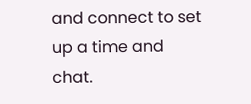and connect to set up a time and chat.